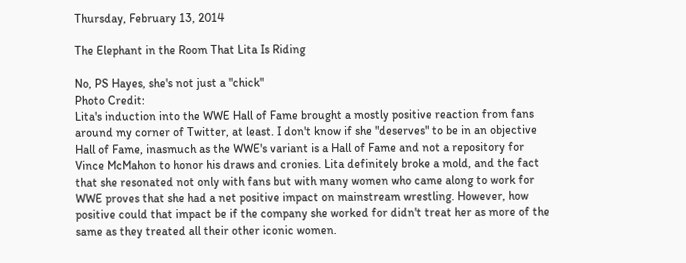Thursday, February 13, 2014

The Elephant in the Room That Lita Is Riding

No, PS Hayes, she's not just a "chick"
Photo Credit:
Lita's induction into the WWE Hall of Fame brought a mostly positive reaction from fans around my corner of Twitter, at least. I don't know if she "deserves" to be in an objective Hall of Fame, inasmuch as the WWE's variant is a Hall of Fame and not a repository for Vince McMahon to honor his draws and cronies. Lita definitely broke a mold, and the fact that she resonated not only with fans but with many women who came along to work for WWE proves that she had a net positive impact on mainstream wrestling. However, how positive could that impact be if the company she worked for didn't treat her as more of the same as they treated all their other iconic women.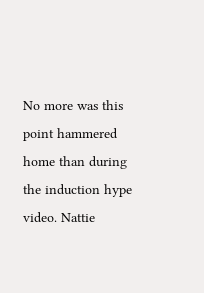No more was this point hammered home than during the induction hype video. Nattie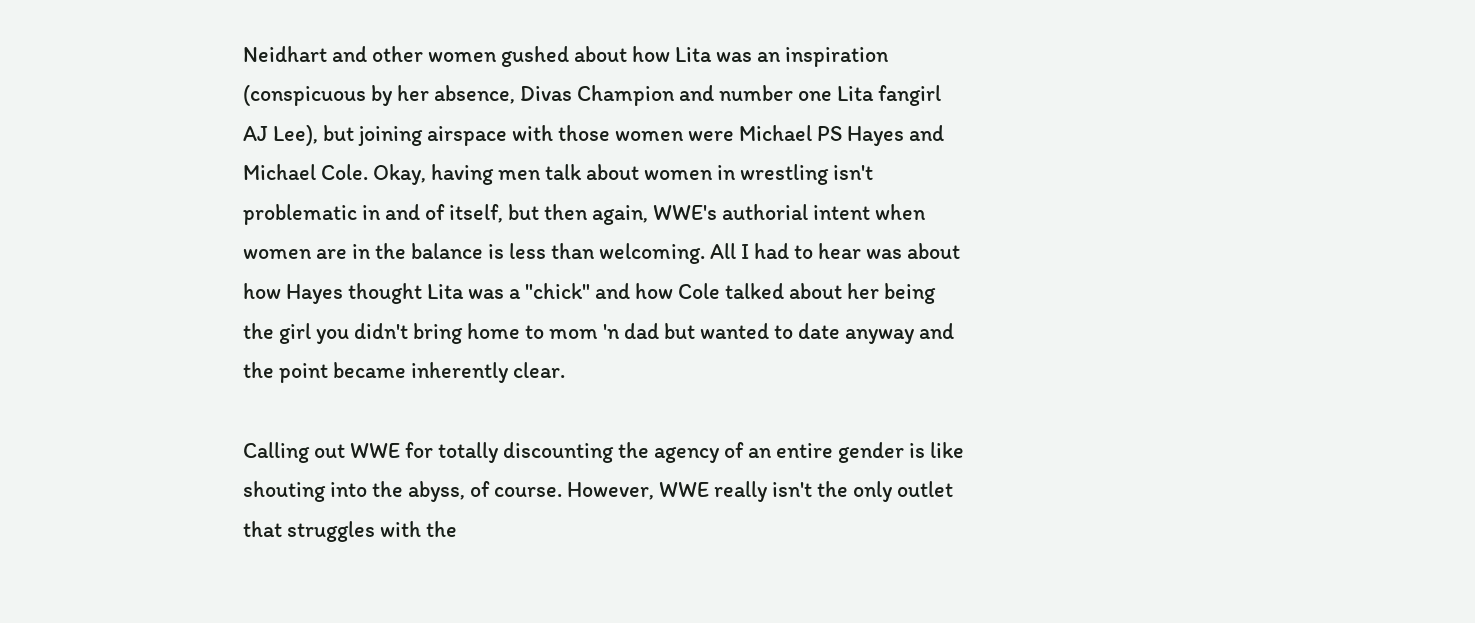Neidhart and other women gushed about how Lita was an inspiration (conspicuous by her absence, Divas Champion and number one Lita fangirl AJ Lee), but joining airspace with those women were Michael PS Hayes and Michael Cole. Okay, having men talk about women in wrestling isn't problematic in and of itself, but then again, WWE's authorial intent when women are in the balance is less than welcoming. All I had to hear was about how Hayes thought Lita was a "chick" and how Cole talked about her being the girl you didn't bring home to mom 'n dad but wanted to date anyway and the point became inherently clear.

Calling out WWE for totally discounting the agency of an entire gender is like shouting into the abyss, of course. However, WWE really isn't the only outlet that struggles with the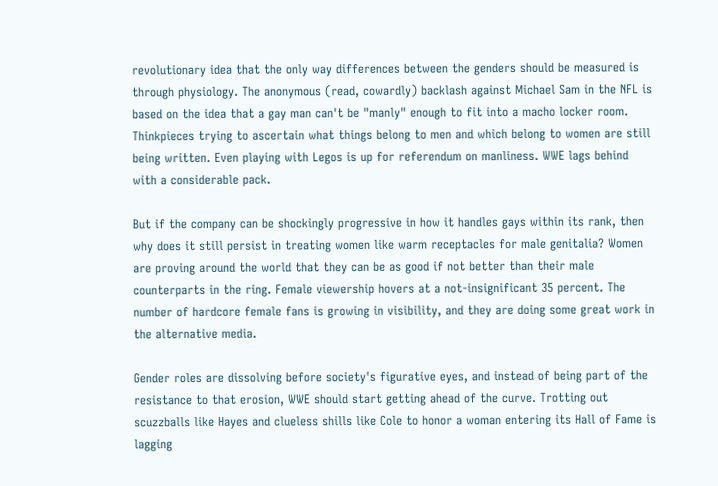revolutionary idea that the only way differences between the genders should be measured is through physiology. The anonymous (read, cowardly) backlash against Michael Sam in the NFL is based on the idea that a gay man can't be "manly" enough to fit into a macho locker room. Thinkpieces trying to ascertain what things belong to men and which belong to women are still being written. Even playing with Legos is up for referendum on manliness. WWE lags behind with a considerable pack.

But if the company can be shockingly progressive in how it handles gays within its rank, then why does it still persist in treating women like warm receptacles for male genitalia? Women are proving around the world that they can be as good if not better than their male counterparts in the ring. Female viewership hovers at a not-insignificant 35 percent. The number of hardcore female fans is growing in visibility, and they are doing some great work in the alternative media.

Gender roles are dissolving before society's figurative eyes, and instead of being part of the resistance to that erosion, WWE should start getting ahead of the curve. Trotting out scuzzballs like Hayes and clueless shills like Cole to honor a woman entering its Hall of Fame is lagging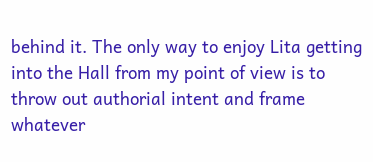behind it. The only way to enjoy Lita getting into the Hall from my point of view is to throw out authorial intent and frame whatever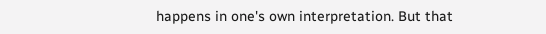happens in one's own interpretation. But that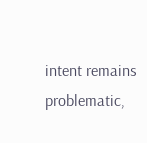intent remains problematic,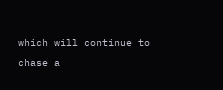which will continue to chase a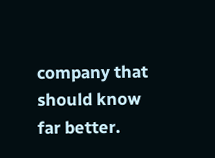company that should know far better.